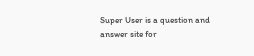Super User is a question and answer site for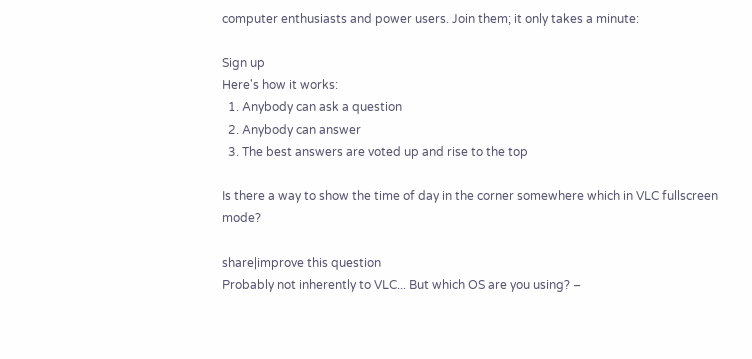computer enthusiasts and power users. Join them; it only takes a minute:

Sign up
Here's how it works:
  1. Anybody can ask a question
  2. Anybody can answer
  3. The best answers are voted up and rise to the top

Is there a way to show the time of day in the corner somewhere which in VLC fullscreen mode?

share|improve this question
Probably not inherently to VLC... But which OS are you using? –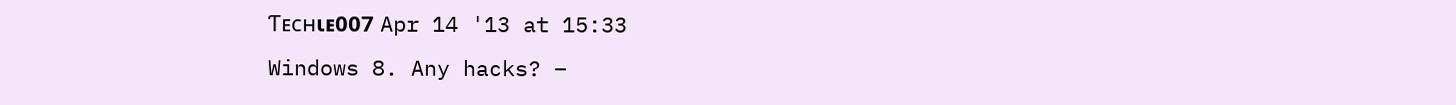Ƭᴇcʜιᴇ007 Apr 14 '13 at 15:33
Windows 8. Any hacks? –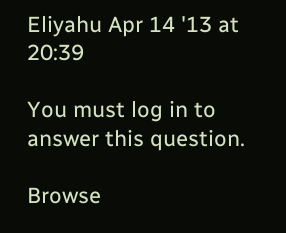Eliyahu Apr 14 '13 at 20:39

You must log in to answer this question.

Browse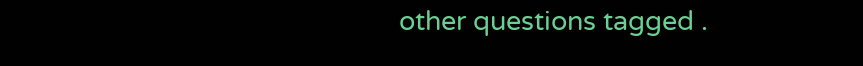other questions tagged .